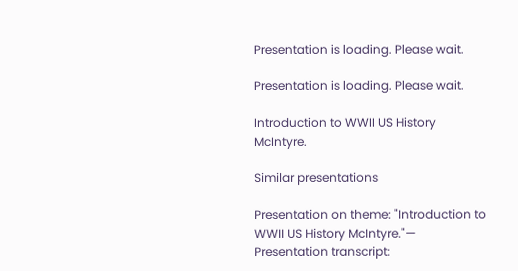Presentation is loading. Please wait.

Presentation is loading. Please wait.

Introduction to WWII US History McIntyre.

Similar presentations

Presentation on theme: "Introduction to WWII US History McIntyre."— Presentation transcript: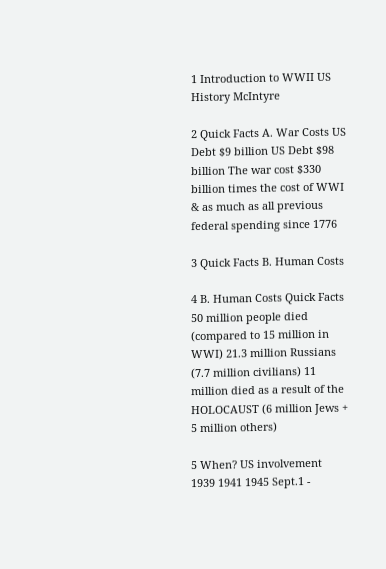1 Introduction to WWII US History McIntyre

2 Quick Facts A. War Costs US Debt $9 billion US Debt $98 billion The war cost $330 billion times the cost of WWI & as much as all previous federal spending since 1776

3 Quick Facts B. Human Costs

4 B. Human Costs Quick Facts
50 million people died (compared to 15 million in WWI) 21.3 million Russians (7.7 million civilians) 11 million died as a result of the HOLOCAUST (6 million Jews + 5 million others)

5 When? US involvement 1939 1941 1945 Sept.1 -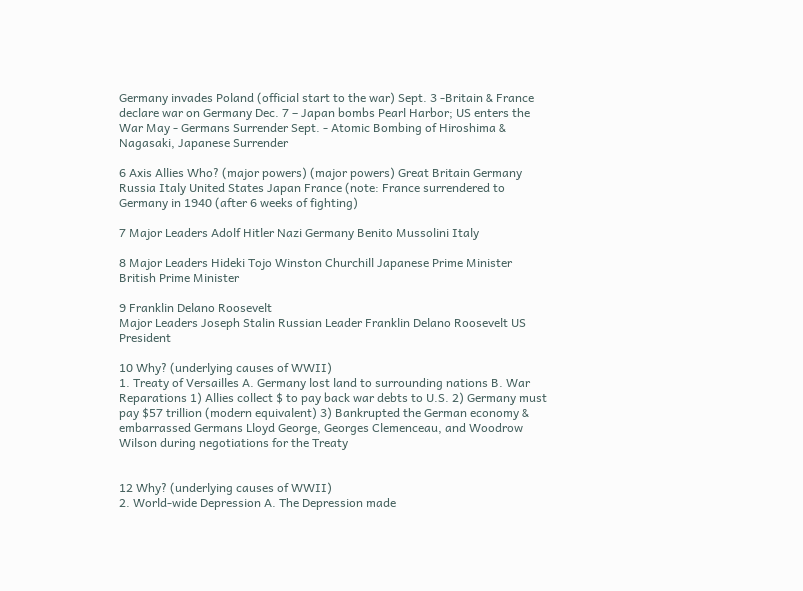Germany invades Poland (official start to the war) Sept. 3 -Britain & France declare war on Germany Dec. 7 – Japan bombs Pearl Harbor; US enters the War May - Germans Surrender Sept. - Atomic Bombing of Hiroshima & Nagasaki, Japanese Surrender

6 Axis Allies Who? (major powers) (major powers) Great Britain Germany
Russia Italy United States Japan France (note: France surrendered to Germany in 1940 (after 6 weeks of fighting)

7 Major Leaders Adolf Hitler Nazi Germany Benito Mussolini Italy

8 Major Leaders Hideki Tojo Winston Churchill Japanese Prime Minister
British Prime Minister

9 Franklin Delano Roosevelt
Major Leaders Joseph Stalin Russian Leader Franklin Delano Roosevelt US President

10 Why? (underlying causes of WWII)
1. Treaty of Versailles A. Germany lost land to surrounding nations B. War Reparations 1) Allies collect $ to pay back war debts to U.S. 2) Germany must pay $57 trillion (modern equivalent) 3) Bankrupted the German economy & embarrassed Germans Lloyd George, Georges Clemenceau, and Woodrow Wilson during negotiations for the Treaty


12 Why? (underlying causes of WWII)
2. World-wide Depression A. The Depression made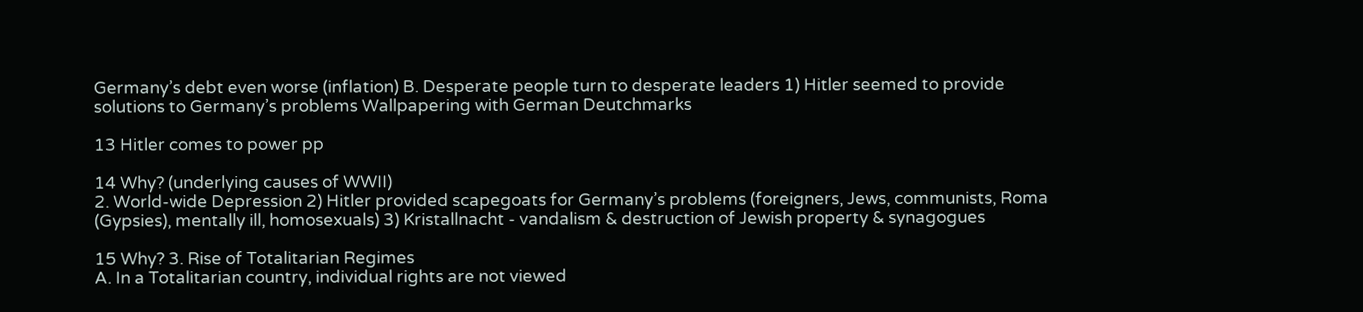Germany’s debt even worse (inflation) B. Desperate people turn to desperate leaders 1) Hitler seemed to provide solutions to Germany’s problems Wallpapering with German Deutchmarks

13 Hitler comes to power pp

14 Why? (underlying causes of WWII)
2. World-wide Depression 2) Hitler provided scapegoats for Germany’s problems (foreigners, Jews, communists, Roma (Gypsies), mentally ill, homosexuals) 3) Kristallnacht - vandalism & destruction of Jewish property & synagogues

15 Why? 3. Rise of Totalitarian Regimes
A. In a Totalitarian country, individual rights are not viewed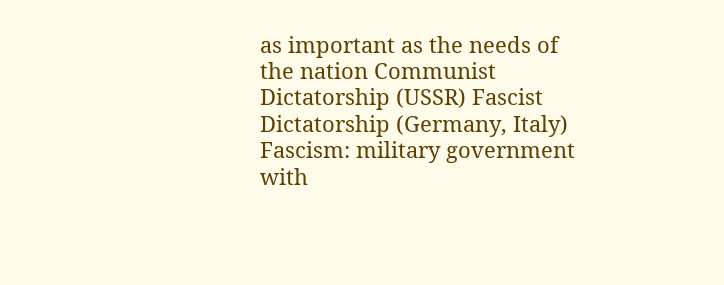as important as the needs of the nation Communist Dictatorship (USSR) Fascist Dictatorship (Germany, Italy) Fascism: military government with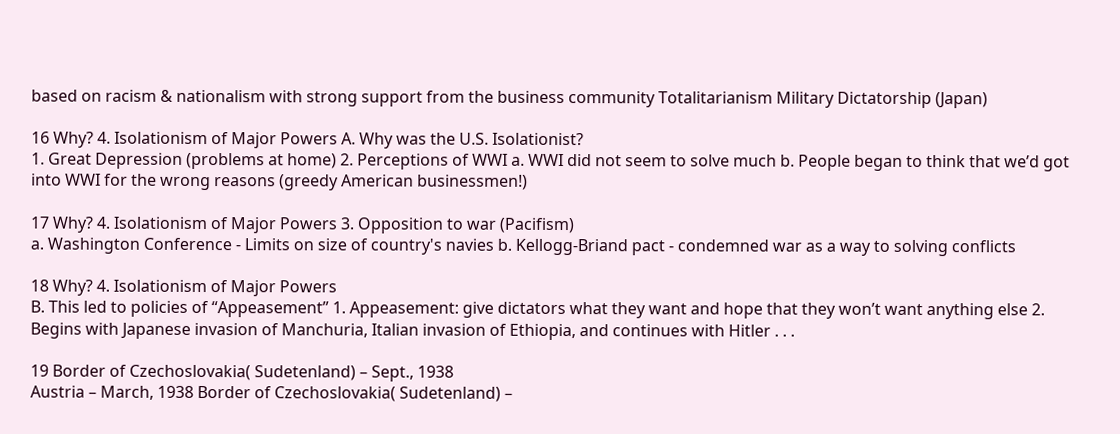based on racism & nationalism with strong support from the business community Totalitarianism Military Dictatorship (Japan)

16 Why? 4. Isolationism of Major Powers A. Why was the U.S. Isolationist?
1. Great Depression (problems at home) 2. Perceptions of WWI a. WWI did not seem to solve much b. People began to think that we’d got into WWI for the wrong reasons (greedy American businessmen!)

17 Why? 4. Isolationism of Major Powers 3. Opposition to war (Pacifism)
a. Washington Conference - Limits on size of country's navies b. Kellogg-Briand pact - condemned war as a way to solving conflicts

18 Why? 4. Isolationism of Major Powers
B. This led to policies of “Appeasement” 1. Appeasement: give dictators what they want and hope that they won’t want anything else 2. Begins with Japanese invasion of Manchuria, Italian invasion of Ethiopia, and continues with Hitler . . .

19 Border of Czechoslovakia( Sudetenland) – Sept., 1938
Austria – March, 1938 Border of Czechoslovakia( Sudetenland) –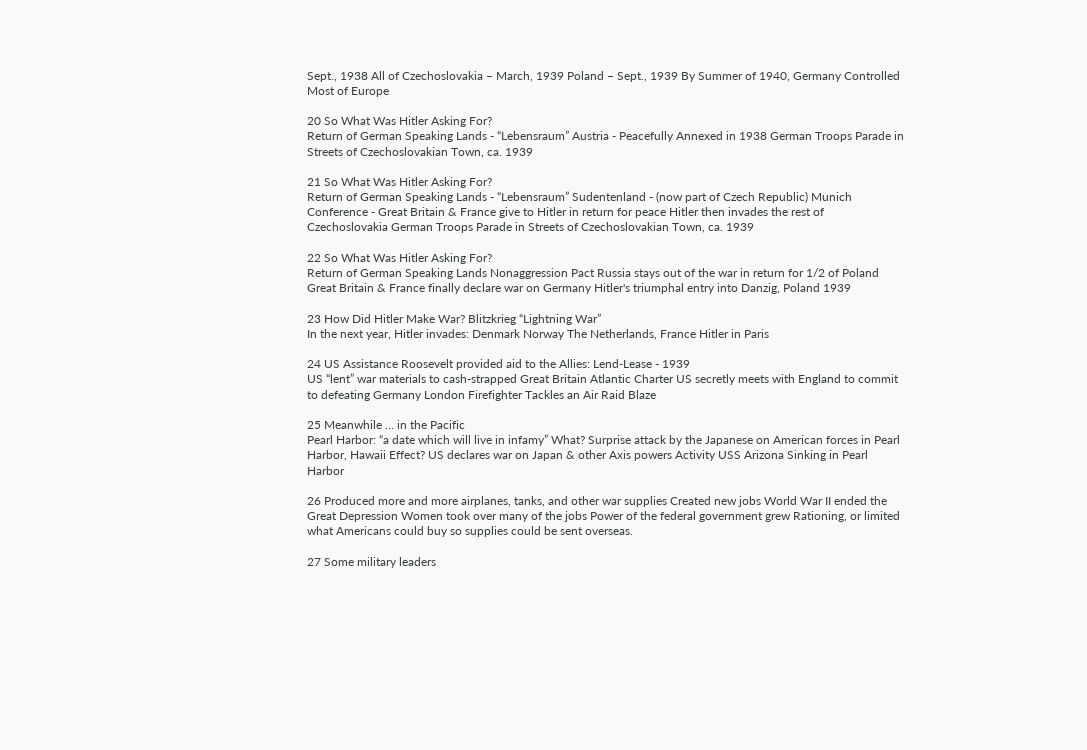Sept., 1938 All of Czechoslovakia – March, 1939 Poland – Sept., 1939 By Summer of 1940, Germany Controlled Most of Europe

20 So What Was Hitler Asking For?
Return of German Speaking Lands - “Lebensraum” Austria - Peacefully Annexed in 1938 German Troops Parade in Streets of Czechoslovakian Town, ca. 1939

21 So What Was Hitler Asking For?
Return of German Speaking Lands - “Lebensraum” Sudentenland - (now part of Czech Republic) Munich Conference - Great Britain & France give to Hitler in return for peace Hitler then invades the rest of Czechoslovakia German Troops Parade in Streets of Czechoslovakian Town, ca. 1939

22 So What Was Hitler Asking For?
Return of German Speaking Lands Nonaggression Pact Russia stays out of the war in return for 1/2 of Poland Great Britain & France finally declare war on Germany Hitler's triumphal entry into Danzig, Poland 1939

23 How Did Hitler Make War? Blitzkrieg “Lightning War”
In the next year, Hitler invades: Denmark Norway The Netherlands, France Hitler in Paris

24 US Assistance Roosevelt provided aid to the Allies: Lend-Lease - 1939
US “lent” war materials to cash-strapped Great Britain Atlantic Charter US secretly meets with England to commit to defeating Germany London Firefighter Tackles an Air Raid Blaze

25 Meanwhile … in the Pacific
Pearl Harbor: “a date which will live in infamy” What? Surprise attack by the Japanese on American forces in Pearl Harbor, Hawaii Effect? US declares war on Japan & other Axis powers Activity USS Arizona Sinking in Pearl Harbor

26 Produced more and more airplanes, tanks, and other war supplies Created new jobs World War II ended the Great Depression Women took over many of the jobs Power of the federal government grew Rationing, or limited what Americans could buy so supplies could be sent overseas.

27 Some military leaders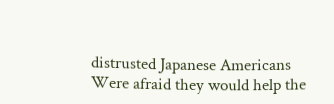distrusted Japanese Americans
Were afraid they would help the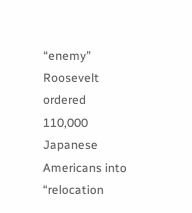“enemy” Roosevelt ordered 110,000 Japanese Americans into “relocation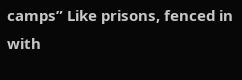camps” Like prisons, fenced in with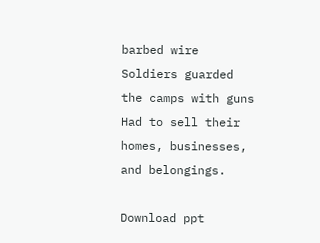barbed wire Soldiers guarded the camps with guns Had to sell their homes, businesses, and belongings.

Download ppt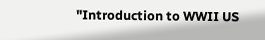"Introduction to WWII US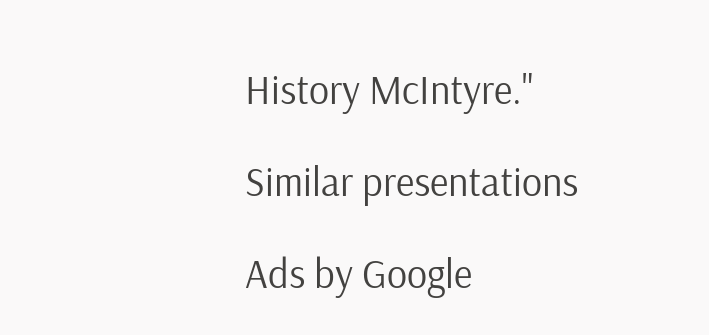History McIntyre."

Similar presentations

Ads by Google